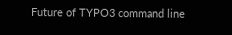Future of TYPO3 command line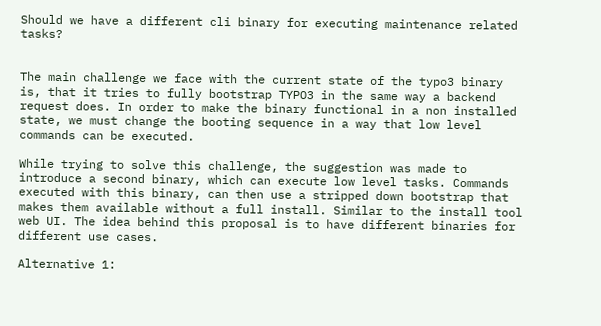Should we have a different cli binary for executing maintenance related tasks?


The main challenge we face with the current state of the typo3 binary is, that it tries to fully bootstrap TYPO3 in the same way a backend request does. In order to make the binary functional in a non installed state, we must change the booting sequence in a way that low level commands can be executed.

While trying to solve this challenge, the suggestion was made to introduce a second binary, which can execute low level tasks. Commands executed with this binary, can then use a stripped down bootstrap that makes them available without a full install. Similar to the install tool web UI. The idea behind this proposal is to have different binaries for different use cases.

Alternative 1: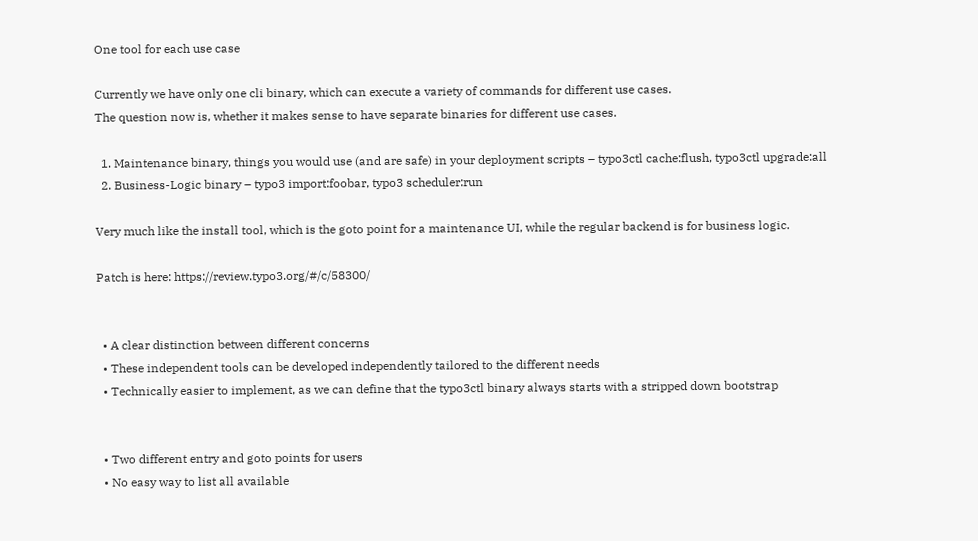One tool for each use case

Currently we have only one cli binary, which can execute a variety of commands for different use cases.
The question now is, whether it makes sense to have separate binaries for different use cases.

  1. Maintenance binary, things you would use (and are safe) in your deployment scripts – typo3ctl cache:flush, typo3ctl upgrade:all
  2. Business-Logic binary – typo3 import:foobar, typo3 scheduler:run

Very much like the install tool, which is the goto point for a maintenance UI, while the regular backend is for business logic.

Patch is here: https://review.typo3.org/#/c/58300/


  • A clear distinction between different concerns
  • These independent tools can be developed independently tailored to the different needs
  • Technically easier to implement, as we can define that the typo3ctl binary always starts with a stripped down bootstrap


  • Two different entry and goto points for users
  • No easy way to list all available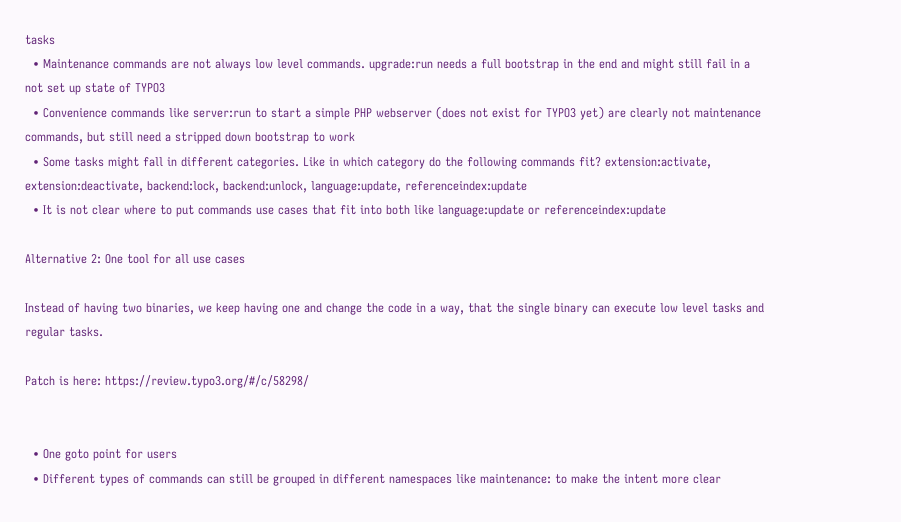tasks
  • Maintenance commands are not always low level commands. upgrade:run needs a full bootstrap in the end and might still fail in a not set up state of TYPO3
  • Convenience commands like server:run to start a simple PHP webserver (does not exist for TYPO3 yet) are clearly not maintenance commands, but still need a stripped down bootstrap to work
  • Some tasks might fall in different categories. Like in which category do the following commands fit? extension:activate, extension:deactivate, backend:lock, backend:unlock, language:update, referenceindex:update
  • It is not clear where to put commands use cases that fit into both like language:update or referenceindex:update

Alternative 2: One tool for all use cases

Instead of having two binaries, we keep having one and change the code in a way, that the single binary can execute low level tasks and regular tasks.

Patch is here: https://review.typo3.org/#/c/58298/


  • One goto point for users
  • Different types of commands can still be grouped in different namespaces like maintenance: to make the intent more clear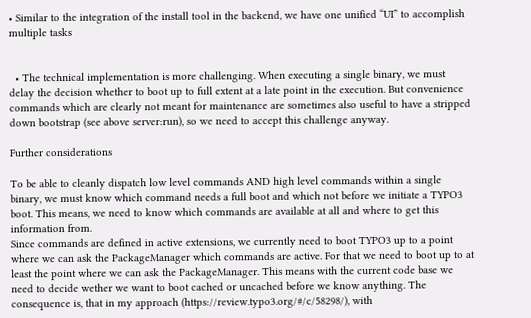• Similar to the integration of the install tool in the backend, we have one unified “UI” to accomplish multiple tasks


  • The technical implementation is more challenging. When executing a single binary, we must delay the decision whether to boot up to full extent at a late point in the execution. But convenience commands which are clearly not meant for maintenance are sometimes also useful to have a stripped down bootstrap (see above server:run), so we need to accept this challenge anyway.

Further considerations

To be able to cleanly dispatch low level commands AND high level commands within a single binary, we must know which command needs a full boot and which not before we initiate a TYPO3 boot. This means, we need to know which commands are available at all and where to get this information from.
Since commands are defined in active extensions, we currently need to boot TYPO3 up to a point where we can ask the PackageManager which commands are active. For that we need to boot up to at least the point where we can ask the PackageManager. This means with the current code base we need to decide wether we want to boot cached or uncached before we know anything. The consequence is, that in my approach (https://review.typo3.org/#/c/58298/), with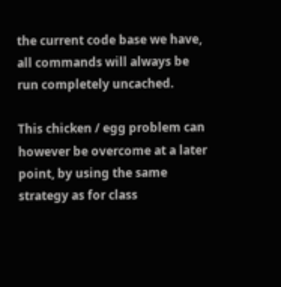the current code base we have, all commands will always be run completely uncached.

This chicken / egg problem can however be overcome at a later point, by using the same strategy as for class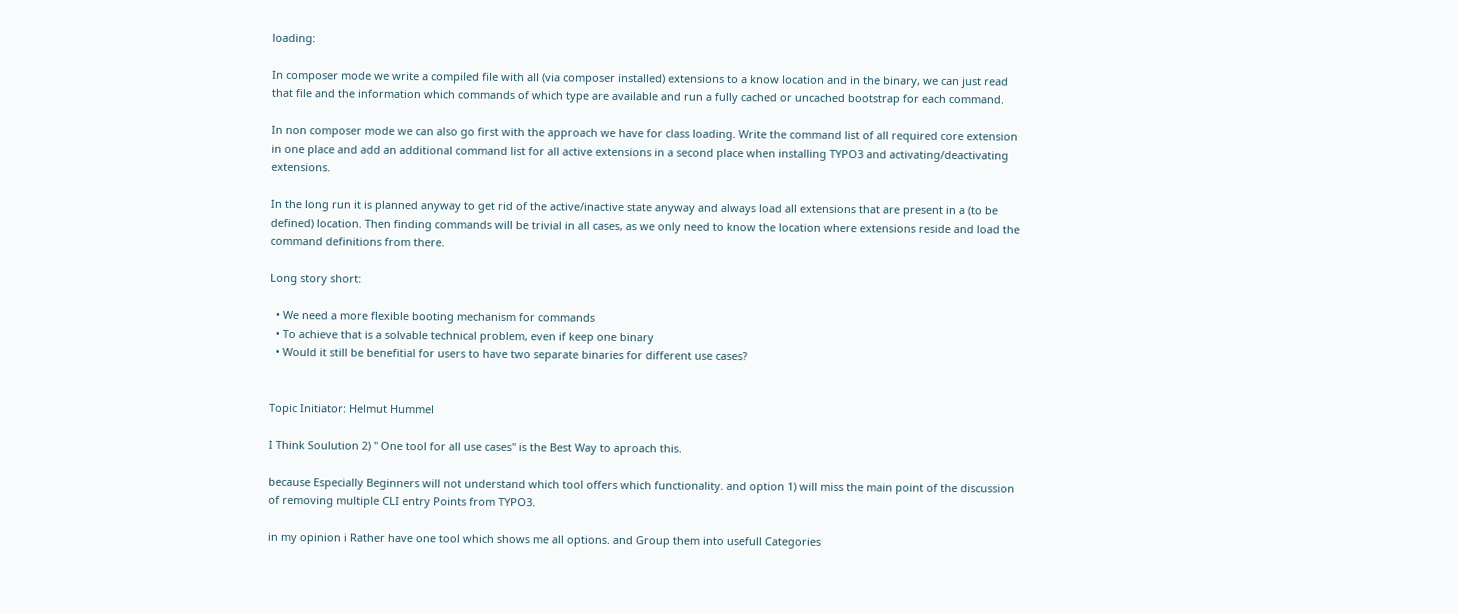loading:

In composer mode we write a compiled file with all (via composer installed) extensions to a know location and in the binary, we can just read that file and the information which commands of which type are available and run a fully cached or uncached bootstrap for each command.

In non composer mode we can also go first with the approach we have for class loading. Write the command list of all required core extension in one place and add an additional command list for all active extensions in a second place when installing TYPO3 and activating/deactivating extensions.

In the long run it is planned anyway to get rid of the active/inactive state anyway and always load all extensions that are present in a (to be defined) location. Then finding commands will be trivial in all cases, as we only need to know the location where extensions reside and load the command definitions from there.

Long story short:

  • We need a more flexible booting mechanism for commands
  • To achieve that is a solvable technical problem, even if keep one binary
  • Would it still be benefitial for users to have two separate binaries for different use cases?


Topic Initiator: Helmut Hummel

I Think Soulution 2) " One tool for all use cases" is the Best Way to aproach this.

because Especially Beginners will not understand which tool offers which functionality. and option 1) will miss the main point of the discussion of removing multiple CLI entry Points from TYPO3.

in my opinion i Rather have one tool which shows me all options. and Group them into usefull Categories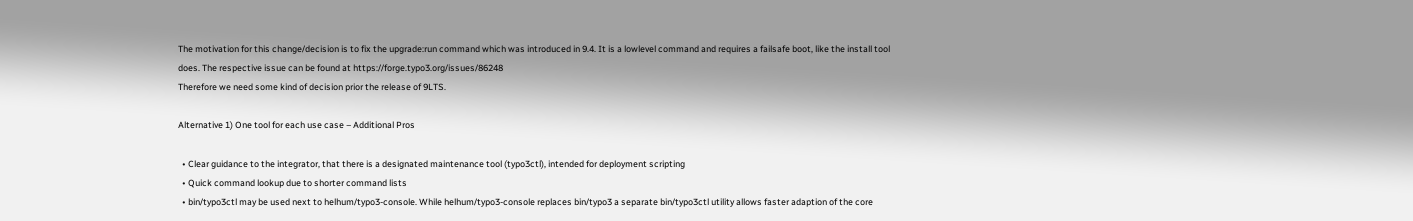The motivation for this change/decision is to fix the upgrade:run command which was introduced in 9.4. It is a lowlevel command and requires a failsafe boot, like the install tool does. The respective issue can be found at https://forge.typo3.org/issues/86248
Therefore we need some kind of decision prior the release of 9LTS.

Alternative 1) One tool for each use case – Additional Pros

  • Clear guidance to the integrator, that there is a designated maintenance tool (typo3ctl), intended for deployment scripting
  • Quick command lookup due to shorter command lists
  • bin/typo3ctl may be used next to helhum/typo3-console. While helhum/typo3-console replaces bin/typo3 a separate bin/typo3ctl utility allows faster adaption of the core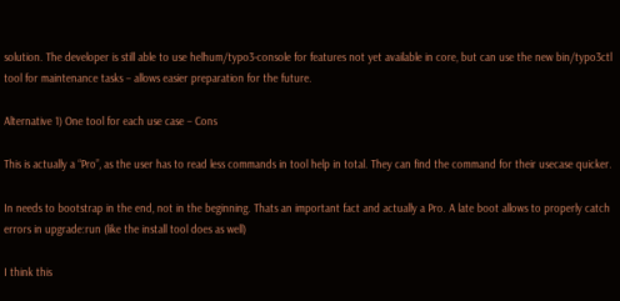solution. The developer is still able to use helhum/typo3-console for features not yet available in core, but can use the new bin/typo3ctl tool for maintenance tasks – allows easier preparation for the future.

Alternative 1) One tool for each use case – Cons

This is actually a “Pro”, as the user has to read less commands in tool help in total. They can find the command for their usecase quicker.

In needs to bootstrap in the end, not in the beginning. Thats an important fact and actually a Pro. A late boot allows to properly catch errors in upgrade:run (like the install tool does as well)

I think this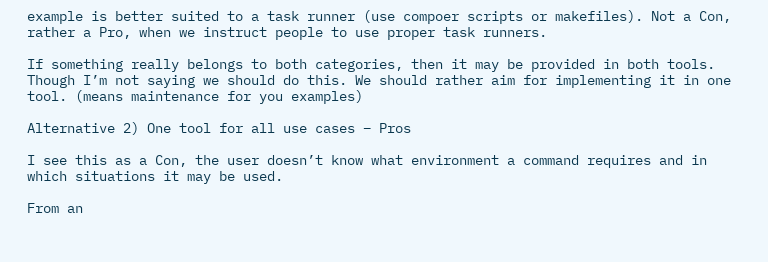example is better suited to a task runner (use compoer scripts or makefiles). Not a Con, rather a Pro, when we instruct people to use proper task runners.

If something really belongs to both categories, then it may be provided in both tools. Though I’m not saying we should do this. We should rather aim for implementing it in one tool. (means maintenance for you examples)

Alternative 2) One tool for all use cases – Pros

I see this as a Con, the user doesn’t know what environment a command requires and in which situations it may be used.

From an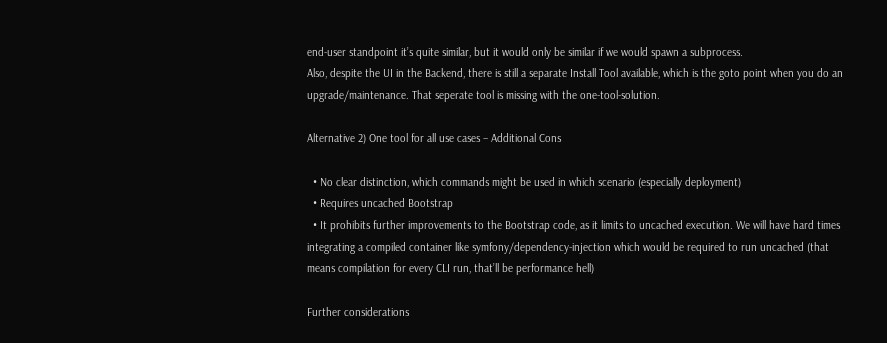end-user standpoint it’s quite similar, but it would only be similar if we would spawn a subprocess.
Also, despite the UI in the Backend, there is still a separate Install Tool available, which is the goto point when you do an upgrade/maintenance. That seperate tool is missing with the one-tool-solution.

Alternative 2) One tool for all use cases – Additional Cons

  • No clear distinction, which commands might be used in which scenario (especially deployment)
  • Requires uncached Bootstrap
  • It prohibits further improvements to the Bootstrap code, as it limits to uncached execution. We will have hard times integrating a compiled container like symfony/dependency-injection which would be required to run uncached (that means compilation for every CLI run, that’ll be performance hell)

Further considerations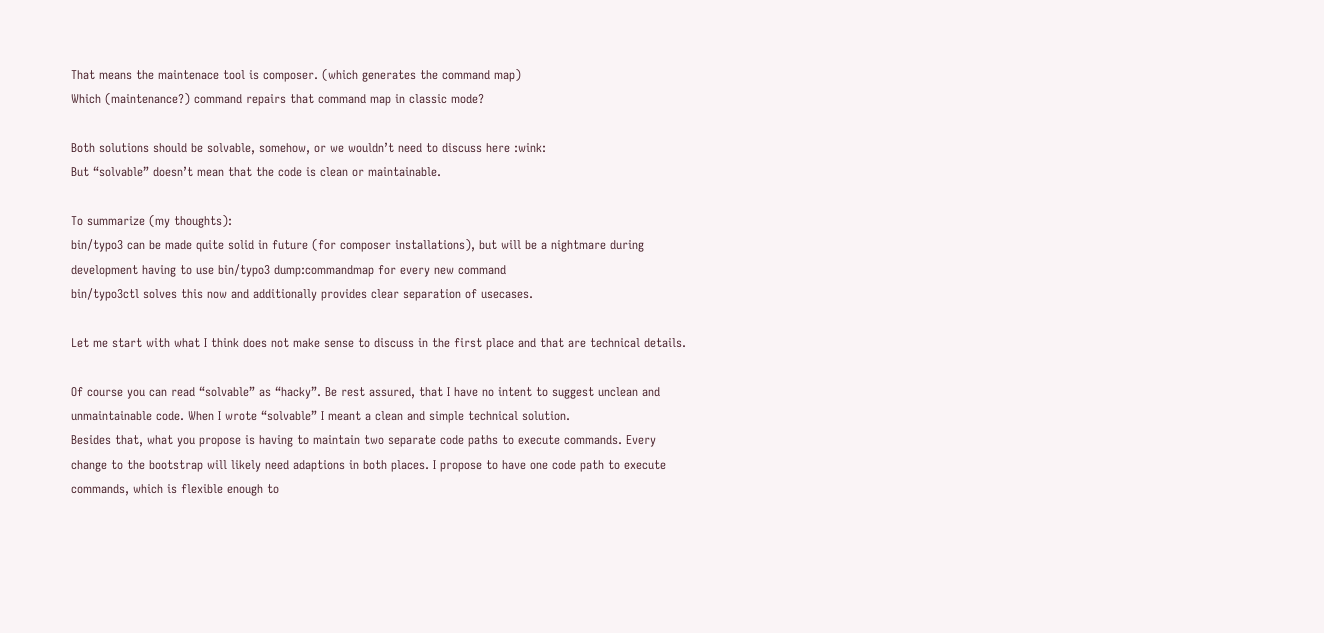That means the maintenace tool is composer. (which generates the command map)
Which (maintenance?) command repairs that command map in classic mode?

Both solutions should be solvable, somehow, or we wouldn’t need to discuss here :wink:
But “solvable” doesn’t mean that the code is clean or maintainable.

To summarize (my thoughts):
bin/typo3 can be made quite solid in future (for composer installations), but will be a nightmare during development having to use bin/typo3 dump:commandmap for every new command
bin/typo3ctl solves this now and additionally provides clear separation of usecases.

Let me start with what I think does not make sense to discuss in the first place and that are technical details.

Of course you can read “solvable” as “hacky”. Be rest assured, that I have no intent to suggest unclean and unmaintainable code. When I wrote “solvable” I meant a clean and simple technical solution.
Besides that, what you propose is having to maintain two separate code paths to execute commands. Every change to the bootstrap will likely need adaptions in both places. I propose to have one code path to execute commands, which is flexible enough to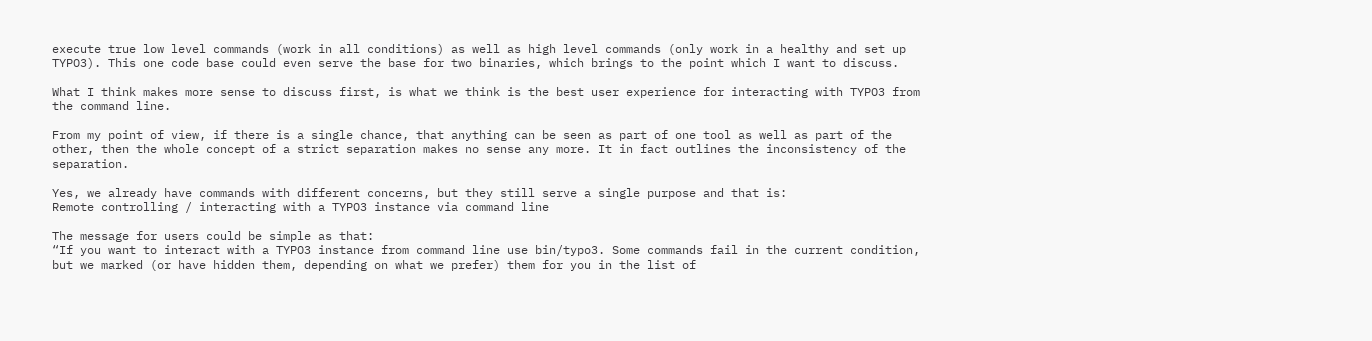execute true low level commands (work in all conditions) as well as high level commands (only work in a healthy and set up TYPO3). This one code base could even serve the base for two binaries, which brings to the point which I want to discuss.

What I think makes more sense to discuss first, is what we think is the best user experience for interacting with TYPO3 from the command line.

From my point of view, if there is a single chance, that anything can be seen as part of one tool as well as part of the other, then the whole concept of a strict separation makes no sense any more. It in fact outlines the inconsistency of the separation.

Yes, we already have commands with different concerns, but they still serve a single purpose and that is:
Remote controlling / interacting with a TYPO3 instance via command line

The message for users could be simple as that:
“If you want to interact with a TYPO3 instance from command line use bin/typo3. Some commands fail in the current condition, but we marked (or have hidden them, depending on what we prefer) them for you in the list of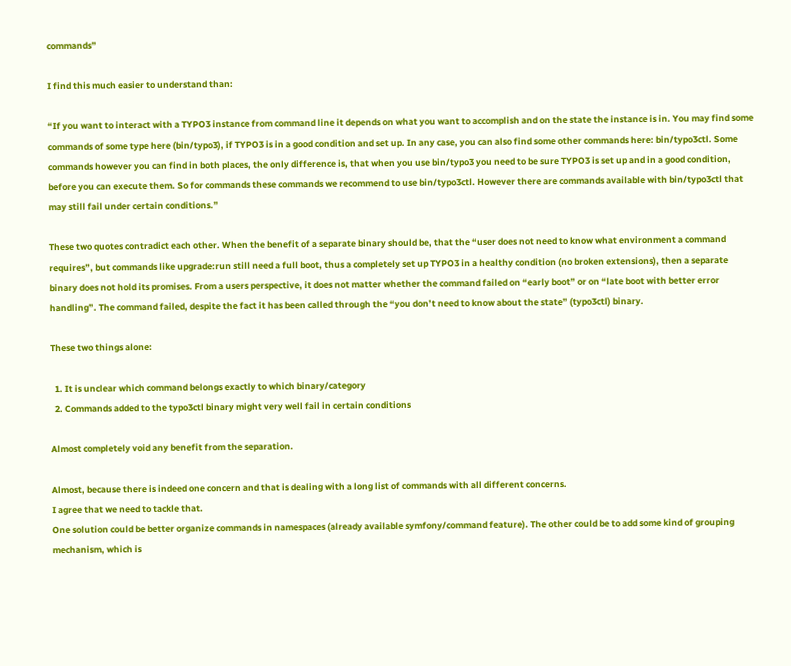commands”

I find this much easier to understand than:

“If you want to interact with a TYPO3 instance from command line it depends on what you want to accomplish and on the state the instance is in. You may find some commands of some type here (bin/typo3), if TYPO3 is in a good condition and set up. In any case, you can also find some other commands here: bin/typo3ctl. Some commands however you can find in both places, the only difference is, that when you use bin/typo3 you need to be sure TYPO3 is set up and in a good condition, before you can execute them. So for commands these commands we recommend to use bin/typo3ctl. However there are commands available with bin/typo3ctl that may still fail under certain conditions.”

These two quotes contradict each other. When the benefit of a separate binary should be, that the “user does not need to know what environment a command requires”, but commands like upgrade:run still need a full boot, thus a completely set up TYPO3 in a healthy condition (no broken extensions), then a separate binary does not hold its promises. From a users perspective, it does not matter whether the command failed on “early boot” or on “late boot with better error handling”. The command failed, despite the fact it has been called through the “you don’t need to know about the state” (typo3ctl) binary.

These two things alone:

  1. It is unclear which command belongs exactly to which binary/category
  2. Commands added to the typo3ctl binary might very well fail in certain conditions

Almost completely void any benefit from the separation.

Almost, because there is indeed one concern and that is dealing with a long list of commands with all different concerns.
I agree that we need to tackle that.
One solution could be better organize commands in namespaces (already available symfony/command feature). The other could be to add some kind of grouping mechanism, which is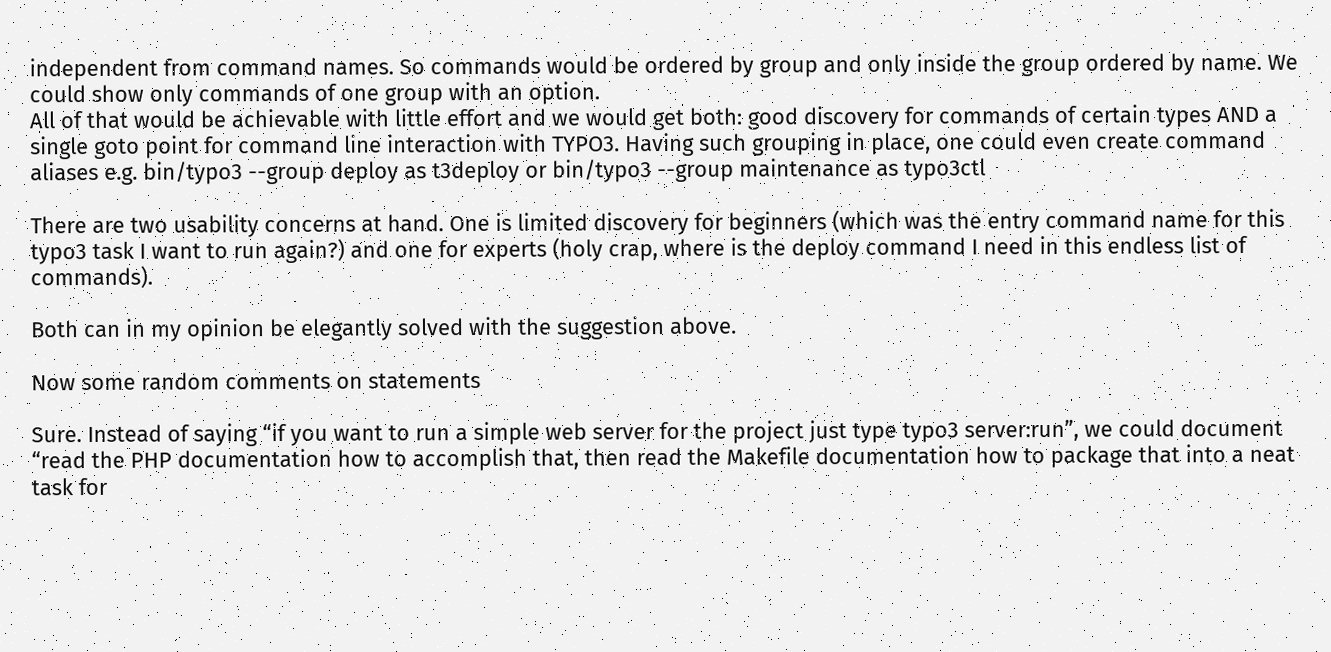independent from command names. So commands would be ordered by group and only inside the group ordered by name. We could show only commands of one group with an option.
All of that would be achievable with little effort and we would get both: good discovery for commands of certain types AND a single goto point for command line interaction with TYPO3. Having such grouping in place, one could even create command aliases e.g. bin/typo3 --group deploy as t3deploy or bin/typo3 --group maintenance as typo3ctl

There are two usability concerns at hand. One is limited discovery for beginners (which was the entry command name for this typo3 task I want to run again?) and one for experts (holy crap, where is the deploy command I need in this endless list of commands).

Both can in my opinion be elegantly solved with the suggestion above.

Now some random comments on statements

Sure. Instead of saying “if you want to run a simple web server for the project just type typo3 server:run”, we could document “read the PHP documentation how to accomplish that, then read the Makefile documentation how to package that into a neat task for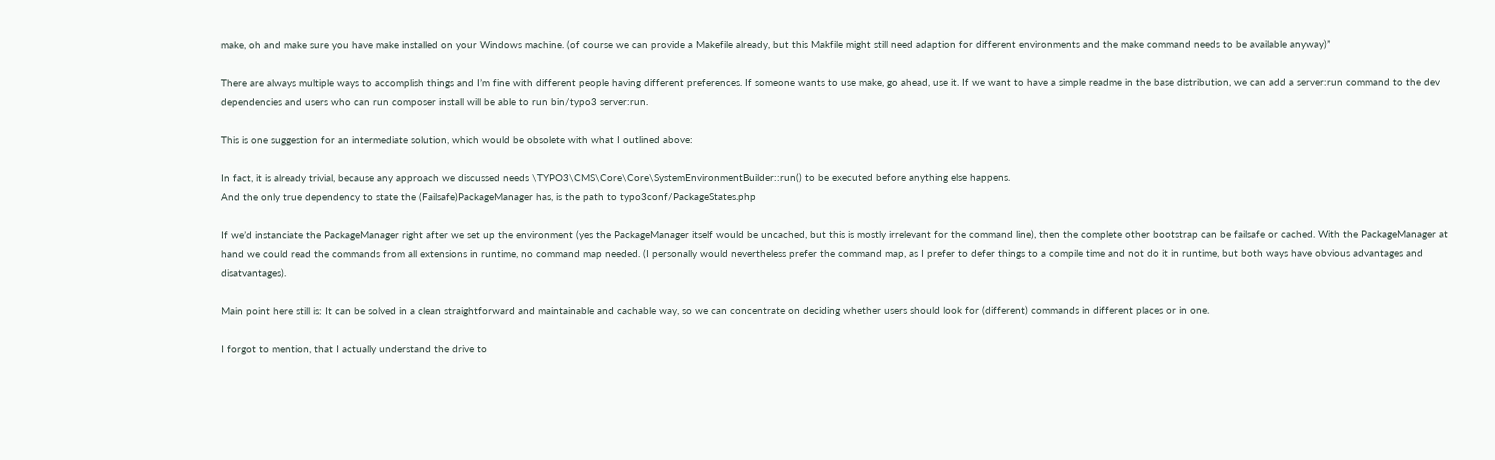make, oh and make sure you have make installed on your Windows machine. (of course we can provide a Makefile already, but this Makfile might still need adaption for different environments and the make command needs to be available anyway)”

There are always multiple ways to accomplish things and I’m fine with different people having different preferences. If someone wants to use make, go ahead, use it. If we want to have a simple readme in the base distribution, we can add a server:run command to the dev dependencies and users who can run composer install will be able to run bin/typo3 server:run.

This is one suggestion for an intermediate solution, which would be obsolete with what I outlined above:

In fact, it is already trivial, because any approach we discussed needs \TYPO3\CMS\Core\Core\SystemEnvironmentBuilder::run() to be executed before anything else happens.
And the only true dependency to state the (Failsafe)PackageManager has, is the path to typo3conf/PackageStates.php

If we’d instanciate the PackageManager right after we set up the environment (yes the PackageManager itself would be uncached, but this is mostly irrelevant for the command line), then the complete other bootstrap can be failsafe or cached. With the PackageManager at hand we could read the commands from all extensions in runtime, no command map needed. (I personally would nevertheless prefer the command map, as I prefer to defer things to a compile time and not do it in runtime, but both ways have obvious advantages and disatvantages).

Main point here still is: It can be solved in a clean straightforward and maintainable and cachable way, so we can concentrate on deciding whether users should look for (different) commands in different places or in one.

I forgot to mention, that I actually understand the drive to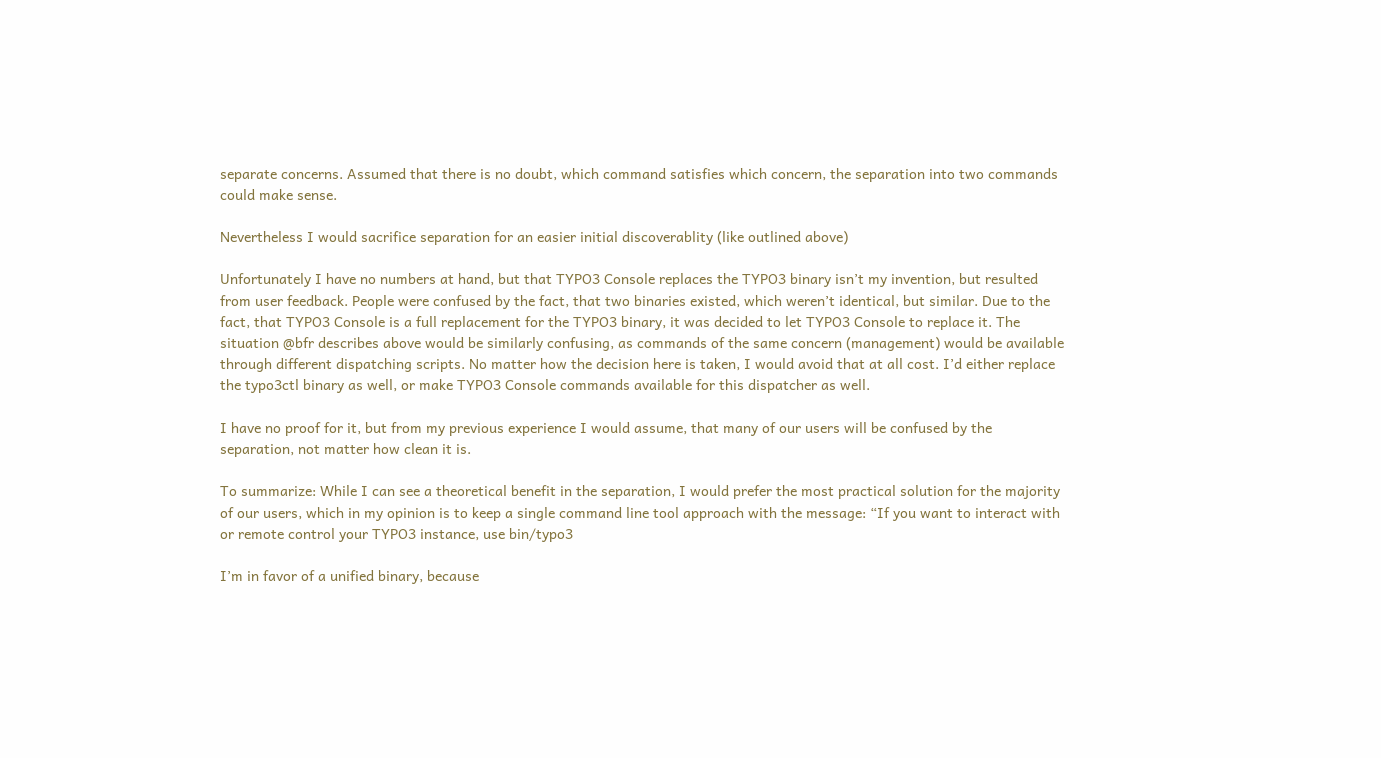separate concerns. Assumed that there is no doubt, which command satisfies which concern, the separation into two commands could make sense.

Nevertheless I would sacrifice separation for an easier initial discoverablity (like outlined above)

Unfortunately I have no numbers at hand, but that TYPO3 Console replaces the TYPO3 binary isn’t my invention, but resulted from user feedback. People were confused by the fact, that two binaries existed, which weren’t identical, but similar. Due to the fact, that TYPO3 Console is a full replacement for the TYPO3 binary, it was decided to let TYPO3 Console to replace it. The situation @bfr describes above would be similarly confusing, as commands of the same concern (management) would be available through different dispatching scripts. No matter how the decision here is taken, I would avoid that at all cost. I’d either replace the typo3ctl binary as well, or make TYPO3 Console commands available for this dispatcher as well.

I have no proof for it, but from my previous experience I would assume, that many of our users will be confused by the separation, not matter how clean it is.

To summarize: While I can see a theoretical benefit in the separation, I would prefer the most practical solution for the majority of our users, which in my opinion is to keep a single command line tool approach with the message: “If you want to interact with or remote control your TYPO3 instance, use bin/typo3

I’m in favor of a unified binary, because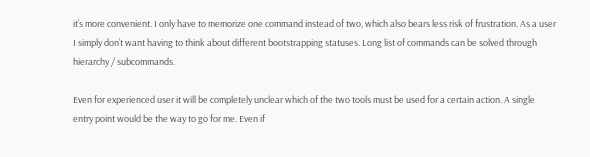it’s more convenient. I only have to memorize one command instead of two, which also bears less risk of frustration. As a user I simply don’t want having to think about different bootstrapping statuses. Long list of commands can be solved through hierarchy / subcommands.

Even for experienced user it will be completely unclear which of the two tools must be used for a certain action. A single entry point would be the way to go for me. Even if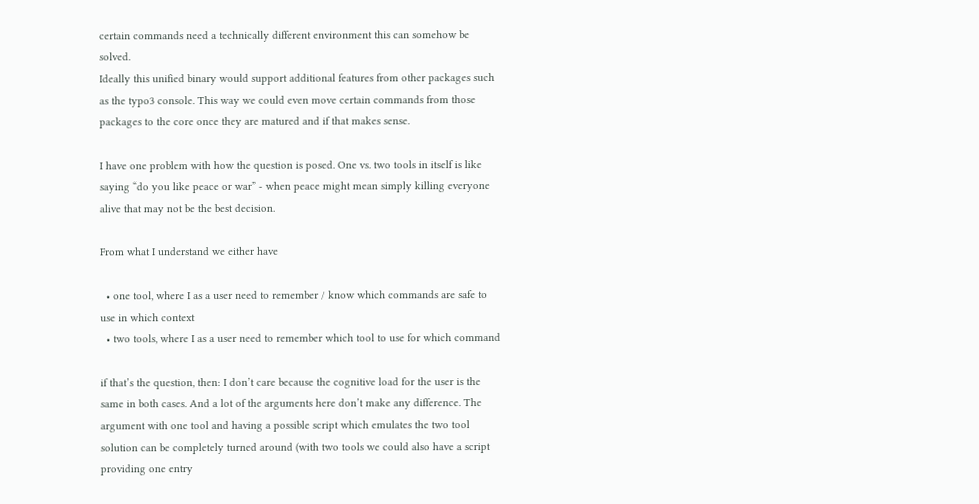certain commands need a technically different environment this can somehow be solved.
Ideally this unified binary would support additional features from other packages such as the typo3 console. This way we could even move certain commands from those packages to the core once they are matured and if that makes sense.

I have one problem with how the question is posed. One vs. two tools in itself is like saying “do you like peace or war” - when peace might mean simply killing everyone alive that may not be the best decision.

From what I understand we either have

  • one tool, where I as a user need to remember / know which commands are safe to use in which context
  • two tools, where I as a user need to remember which tool to use for which command

if that’s the question, then: I don’t care because the cognitive load for the user is the same in both cases. And a lot of the arguments here don’t make any difference. The argument with one tool and having a possible script which emulates the two tool solution can be completely turned around (with two tools we could also have a script providing one entry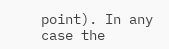point). In any case the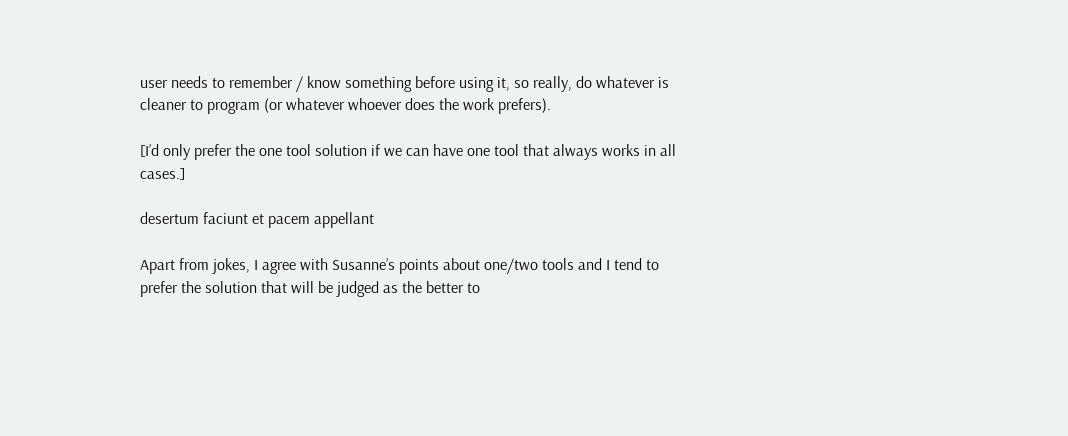user needs to remember / know something before using it, so really, do whatever is cleaner to program (or whatever whoever does the work prefers).

[I’d only prefer the one tool solution if we can have one tool that always works in all cases.]

desertum faciunt et pacem appellant

Apart from jokes, I agree with Susanne’s points about one/two tools and I tend to prefer the solution that will be judged as the better to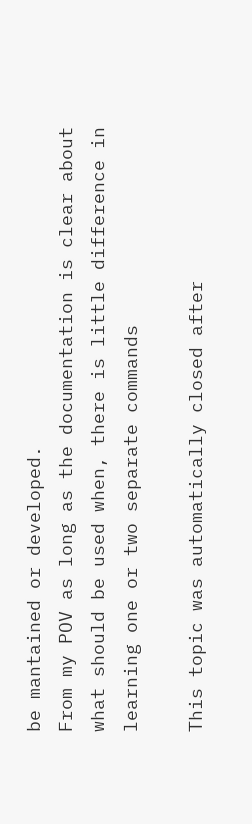be mantained or developed.
From my POV as long as the documentation is clear about what should be used when, there is little difference in learning one or two separate commands

This topic was automatically closed after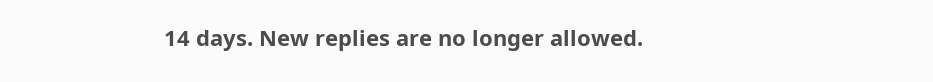14 days. New replies are no longer allowed.